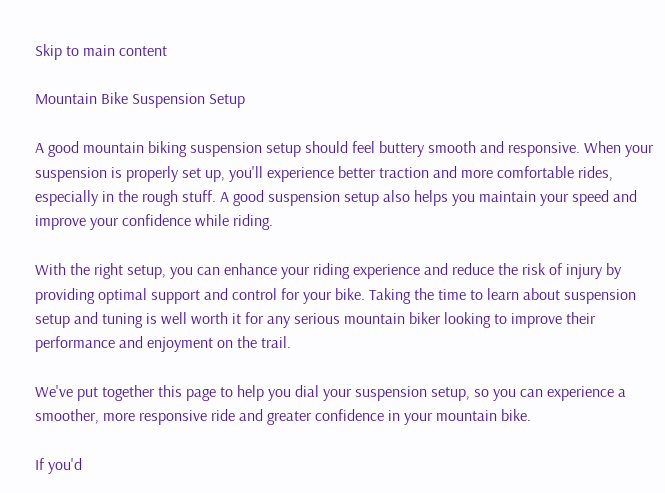Skip to main content

Mountain Bike Suspension Setup

A good mountain biking suspension setup should feel buttery smooth and responsive. When your suspension is properly set up, you'll experience better traction and more comfortable rides, especially in the rough stuff. A good suspension setup also helps you maintain your speed and improve your confidence while riding.

With the right setup, you can enhance your riding experience and reduce the risk of injury by providing optimal support and control for your bike. Taking the time to learn about suspension setup and tuning is well worth it for any serious mountain biker looking to improve their performance and enjoyment on the trail.

We've put together this page to help you dial your suspension setup, so you can experience a smoother, more responsive ride and greater confidence in your mountain bike.

If you'd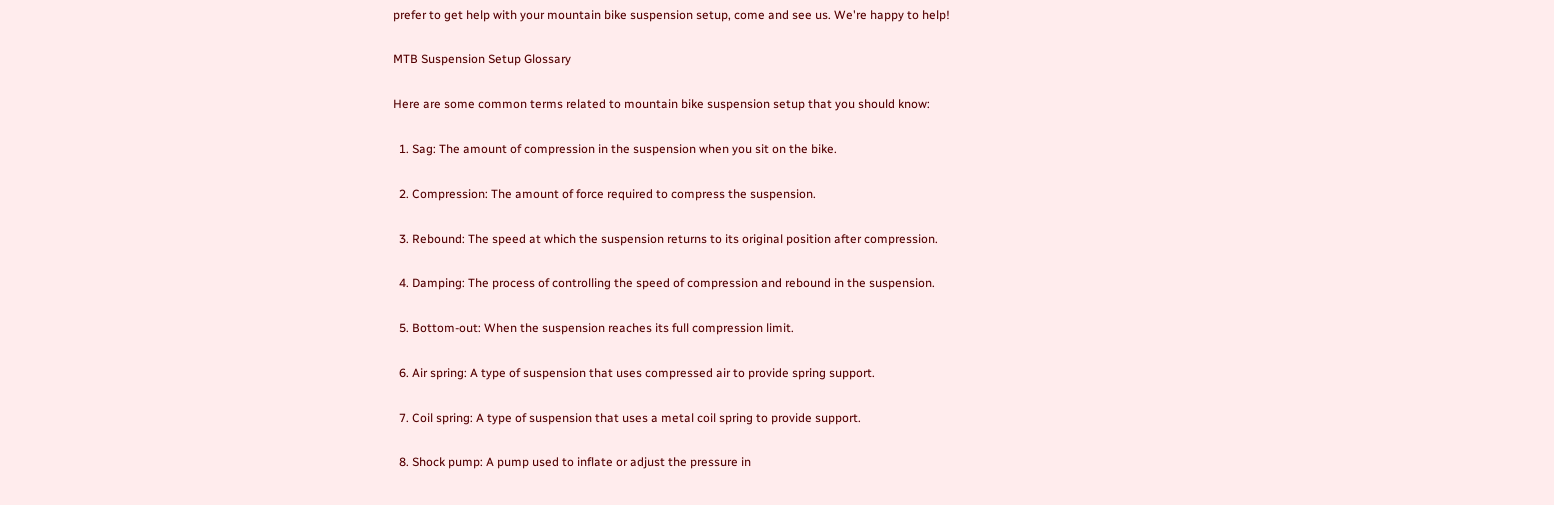prefer to get help with your mountain bike suspension setup, come and see us. We're happy to help!

MTB Suspension Setup Glossary

Here are some common terms related to mountain bike suspension setup that you should know:

  1. Sag: The amount of compression in the suspension when you sit on the bike.

  2. Compression: The amount of force required to compress the suspension.

  3. Rebound: The speed at which the suspension returns to its original position after compression.

  4. Damping: The process of controlling the speed of compression and rebound in the suspension.

  5. Bottom-out: When the suspension reaches its full compression limit.

  6. Air spring: A type of suspension that uses compressed air to provide spring support.

  7. Coil spring: A type of suspension that uses a metal coil spring to provide support.

  8. Shock pump: A pump used to inflate or adjust the pressure in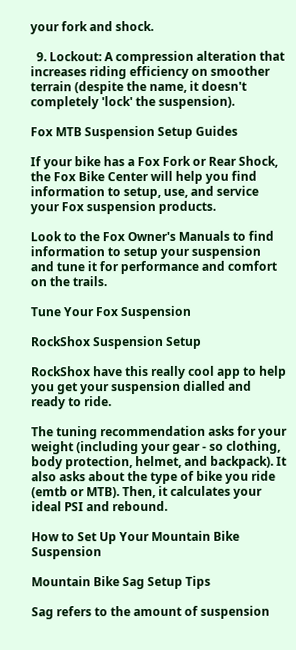your fork and shock.

  9. Lockout: A compression alteration that increases riding efficiency on smoother terrain (despite the name, it doesn't completely 'lock' the suspension).

Fox MTB Suspension Setup Guides

If your bike has a Fox Fork or Rear Shock, the Fox Bike Center will help you find information to setup, use, and service your Fox suspension products.

Look to the Fox Owner's Manuals to find information to setup your suspension and tune it for performance and comfort on the trails.

Tune Your Fox Suspension

RockShox Suspension Setup

RockShox have this really cool app to help you get your suspension dialled and ready to ride.

The tuning recommendation asks for your weight (including your gear - so clothing, body protection, helmet, and backpack). It also asks about the type of bike you ride (emtb or MTB). Then, it calculates your ideal PSI and rebound.

How to Set Up Your Mountain Bike Suspension

Mountain Bike Sag Setup Tips

Sag refers to the amount of suspension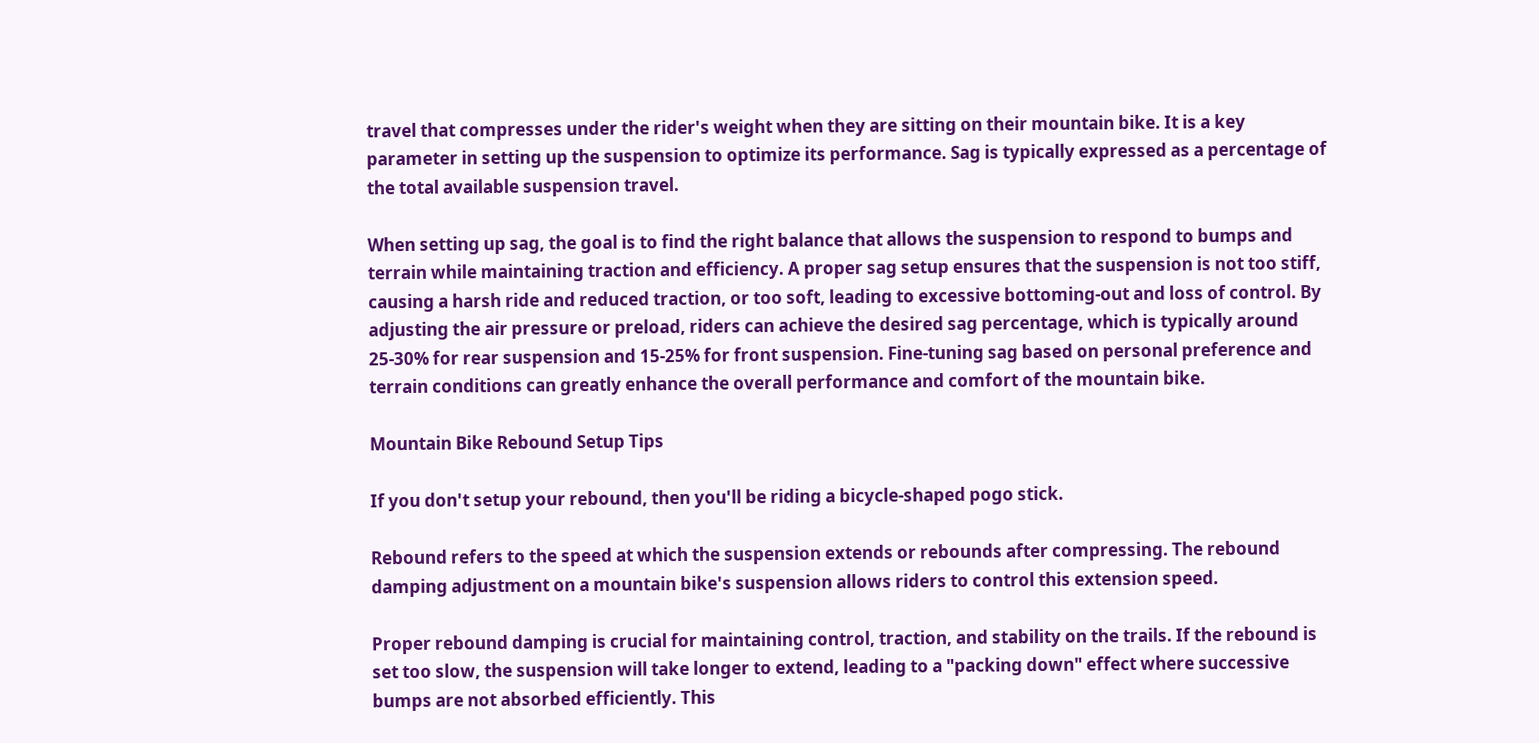travel that compresses under the rider's weight when they are sitting on their mountain bike. It is a key parameter in setting up the suspension to optimize its performance. Sag is typically expressed as a percentage of the total available suspension travel.

When setting up sag, the goal is to find the right balance that allows the suspension to respond to bumps and terrain while maintaining traction and efficiency. A proper sag setup ensures that the suspension is not too stiff, causing a harsh ride and reduced traction, or too soft, leading to excessive bottoming-out and loss of control. By adjusting the air pressure or preload, riders can achieve the desired sag percentage, which is typically around 25-30% for rear suspension and 15-25% for front suspension. Fine-tuning sag based on personal preference and terrain conditions can greatly enhance the overall performance and comfort of the mountain bike.

Mountain Bike Rebound Setup Tips

If you don't setup your rebound, then you'll be riding a bicycle-shaped pogo stick.

Rebound refers to the speed at which the suspension extends or rebounds after compressing. The rebound damping adjustment on a mountain bike's suspension allows riders to control this extension speed.

Proper rebound damping is crucial for maintaining control, traction, and stability on the trails. If the rebound is set too slow, the suspension will take longer to extend, leading to a "packing down" effect where successive bumps are not absorbed efficiently. This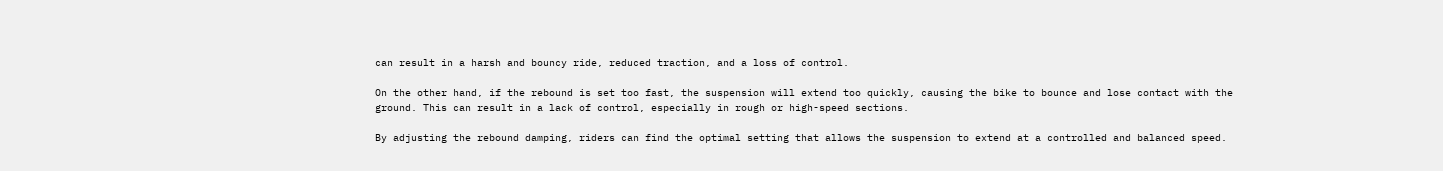can result in a harsh and bouncy ride, reduced traction, and a loss of control.

On the other hand, if the rebound is set too fast, the suspension will extend too quickly, causing the bike to bounce and lose contact with the ground. This can result in a lack of control, especially in rough or high-speed sections.

By adjusting the rebound damping, riders can find the optimal setting that allows the suspension to extend at a controlled and balanced speed.